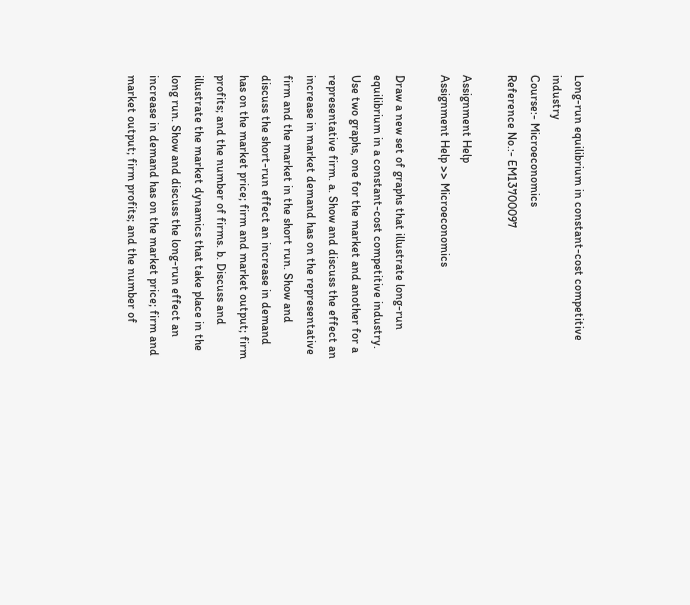Long-run equilibrium in constant-cost competitive industry
Course:- Microeconomics
Reference No.:- EM13700097

Assignment Help
Assignment Help >> Microeconomics

Draw a new set of graphs that illustrate long-run equilibrium in a constant-cost competitive industry. Use two graphs, one for the market and another for a representative firm. a. Show and discuss the effect an increase in market demand has on the representative firm and the market in the short run. Show and discuss the short-run effect an increase in demand has on the market price; firm and market output; firm profits; and the number of firms. b. Discuss and illustrate the market dynamics that take place in the long run. Show and discuss the long-run effect an increase in demand has on the market price; firm and market output; firm profits; and the number of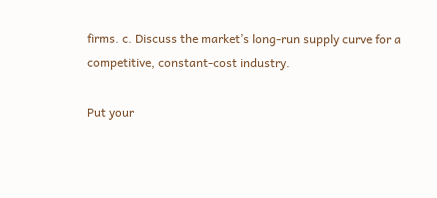firms. c. Discuss the market’s long-run supply curve for a competitive, constant-cost industry.

Put your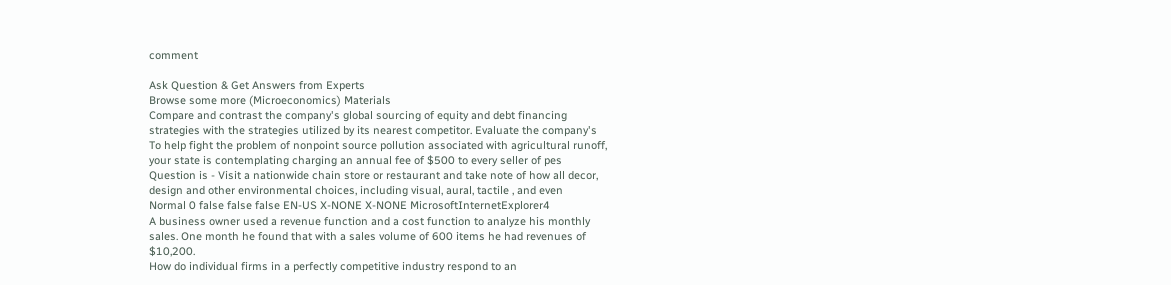comment

Ask Question & Get Answers from Experts
Browse some more (Microeconomics) Materials
Compare and contrast the company's global sourcing of equity and debt financing strategies with the strategies utilized by its nearest competitor. Evaluate the company's
To help fight the problem of nonpoint source pollution associated with agricultural runoff, your state is contemplating charging an annual fee of $500 to every seller of pes
Question is - Visit a nationwide chain store or restaurant and take note of how all decor, design and other environmental choices, including visual, aural, tactile , and even
Normal 0 false false false EN-US X-NONE X-NONE MicrosoftInternetExplorer4
A business owner used a revenue function and a cost function to analyze his monthly sales. One month he found that with a sales volume of 600 items he had revenues of $10,200.
How do individual firms in a perfectly competitive industry respond to an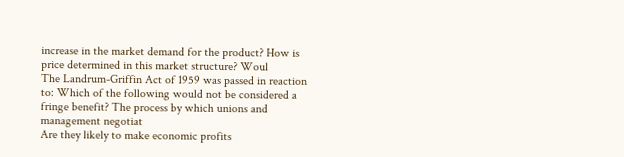increase in the market demand for the product? How is price determined in this market structure? Woul
The Landrum-Griffin Act of 1959 was passed in reaction to: Which of the following would not be considered a fringe benefit? The process by which unions and management negotiat
Are they likely to make economic profits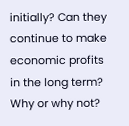initially? Can they continue to make economic profits in the long term? Why or why not?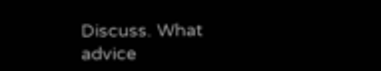Discuss. What advice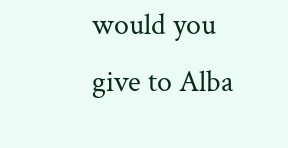would you give to Alba